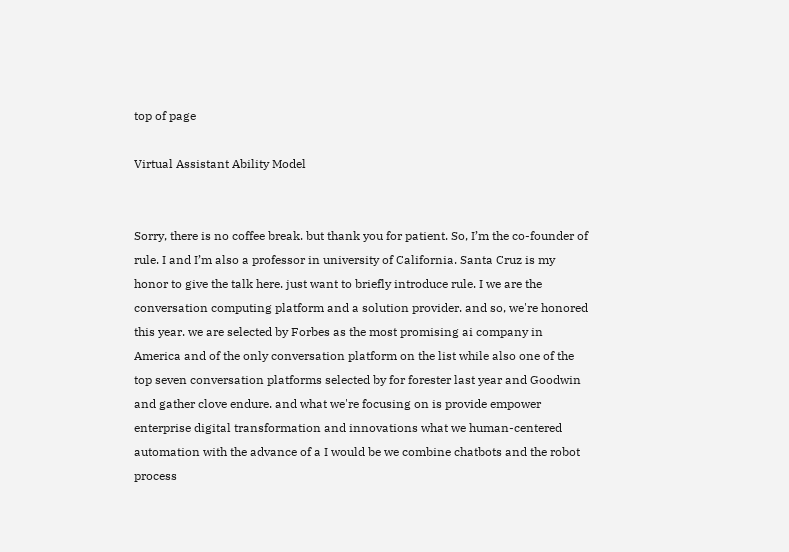top of page

Virtual Assistant Ability Model


Sorry, there is no coffee break. but thank you for patient. So, I’m the co-founder of rule. I and I’m also a professor in university of California. Santa Cruz is my honor to give the talk here. just want to briefly introduce rule. I we are the conversation computing platform and a solution provider. and so, we're honored this year. we are selected by Forbes as the most promising ai company in America and of the only conversation platform on the list while also one of the top seven conversation platforms selected by for forester last year and Goodwin and gather clove endure. and what we're focusing on is provide empower enterprise digital transformation and innovations what we human-centered automation with the advance of a I would be we combine chatbots and the robot process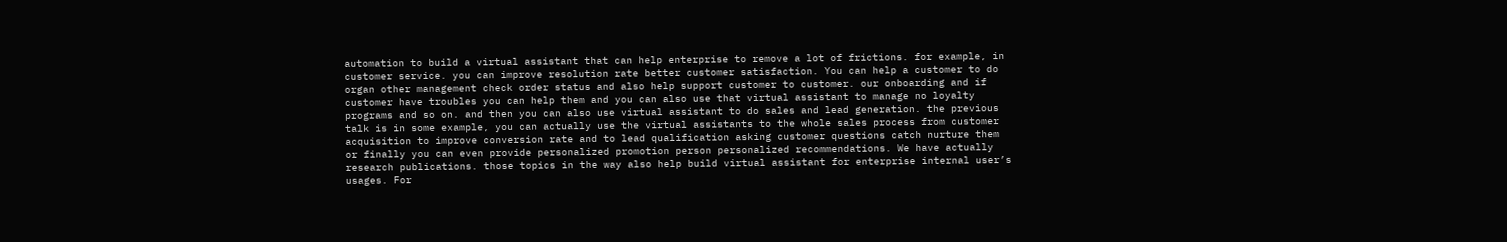automation to build a virtual assistant that can help enterprise to remove a lot of frictions. for example, in customer service. you can improve resolution rate better customer satisfaction. You can help a customer to do organ other management check order status and also help support customer to customer. our onboarding and if customer have troubles you can help them and you can also use that virtual assistant to manage no loyalty programs and so on. and then you can also use virtual assistant to do sales and lead generation. the previous talk is in some example, you can actually use the virtual assistants to the whole sales process from customer acquisition to improve conversion rate and to lead qualification asking customer questions catch nurture them or finally you can even provide personalized promotion person personalized recommendations. We have actually research publications. those topics in the way also help build virtual assistant for enterprise internal user’s usages. For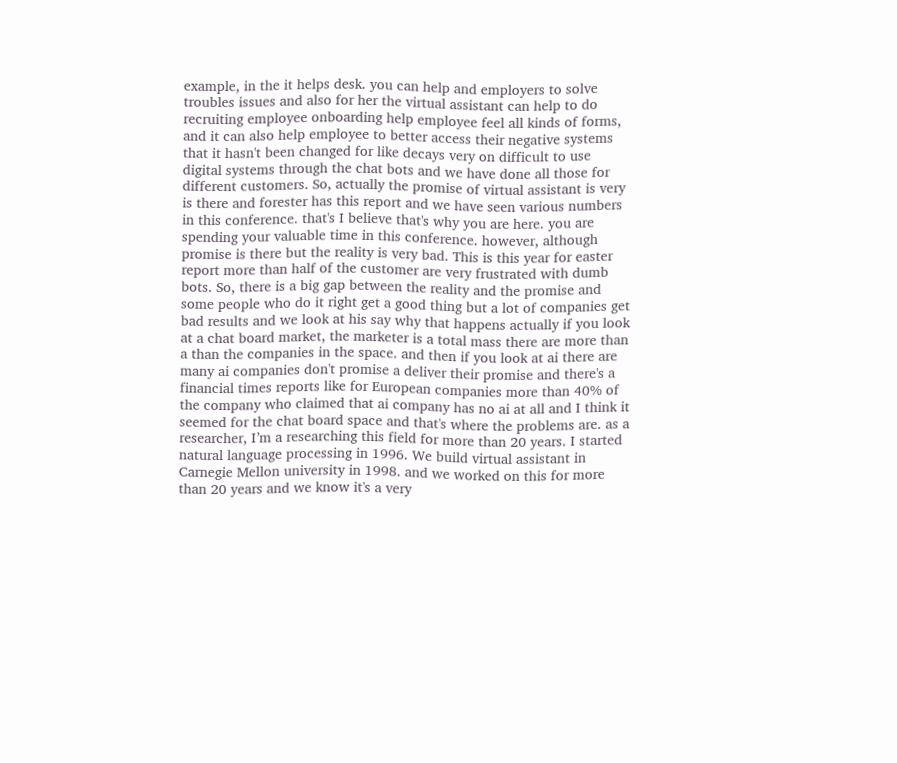example, in the it helps desk. you can help and employers to solve troubles issues and also for her the virtual assistant can help to do recruiting employee onboarding help employee feel all kinds of forms, and it can also help employee to better access their negative systems that it hasn't been changed for like decays very on difficult to use digital systems through the chat bots and we have done all those for different customers. So, actually the promise of virtual assistant is very is there and forester has this report and we have seen various numbers in this conference. that's I believe that's why you are here. you are spending your valuable time in this conference. however, although promise is there but the reality is very bad. This is this year for easter report more than half of the customer are very frustrated with dumb bots. So, there is a big gap between the reality and the promise and some people who do it right get a good thing but a lot of companies get bad results and we look at his say why that happens actually if you look at a chat board market, the marketer is a total mass there are more than a than the companies in the space. and then if you look at ai there are many ai companies don't promise a deliver their promise and there's a financial times reports like for European companies more than 40% of the company who claimed that ai company has no ai at all and I think it seemed for the chat board space and that's where the problems are. as a researcher, I’m a researching this field for more than 20 years. I started natural language processing in 1996. We build virtual assistant in Carnegie Mellon university in 1998. and we worked on this for more than 20 years and we know it's a very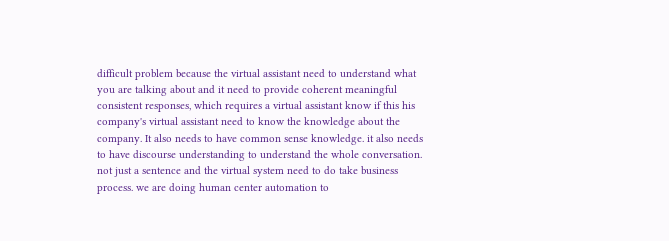difficult problem because the virtual assistant need to understand what you are talking about and it need to provide coherent meaningful consistent responses, which requires a virtual assistant know if this his company's virtual assistant need to know the knowledge about the company. It also needs to have common sense knowledge. it also needs to have discourse understanding to understand the whole conversation. not just a sentence and the virtual system need to do take business process. we are doing human center automation to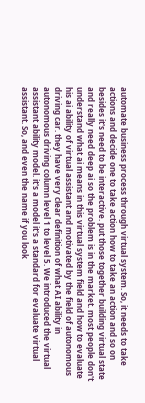automate business process through virtual system. So, it needs to take actions and decide one to take action how to take an action and so on besides it's need to be interactive. put those together building virtual state and really need deep ai so the problem is in the market. most people don't understand what ai means in this virtual system field and how to evaluate his ai ability of virtual assistant and motivated by the field of autonomous driving car. they have very clear definition of what AI ability in autonomous driving column level 1 to level 5. We introduced the virtual assistant ability model. it's a model it's a standard for evaluate virtual assistant. So, and even the name if you look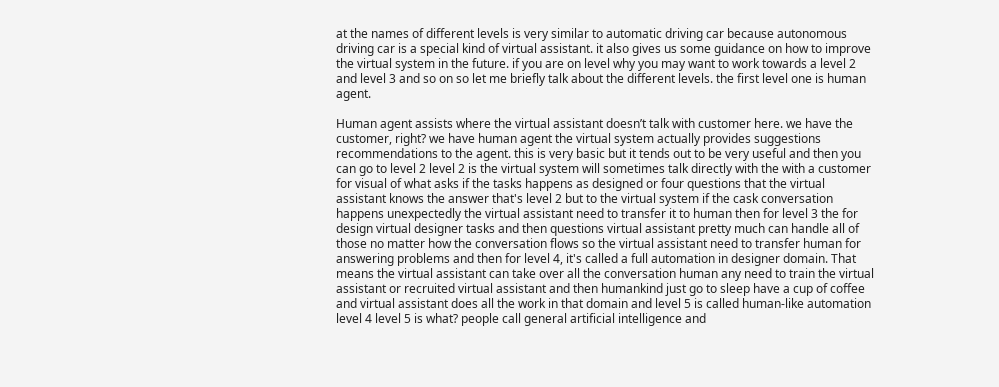at the names of different levels is very similar to automatic driving car because autonomous driving car is a special kind of virtual assistant. it also gives us some guidance on how to improve the virtual system in the future. if you are on level why you may want to work towards a level 2 and level 3 and so on so let me briefly talk about the different levels. the first level one is human agent.

Human agent assists where the virtual assistant doesn’t talk with customer here. we have the customer, right? we have human agent the virtual system actually provides suggestions recommendations to the agent. this is very basic but it tends out to be very useful and then you can go to level 2 level 2 is the virtual system will sometimes talk directly with the with a customer for visual of what asks if the tasks happens as designed or four questions that the virtual assistant knows the answer that's level 2 but to the virtual system if the cask conversation happens unexpectedly the virtual assistant need to transfer it to human then for level 3 the for design virtual designer tasks and then questions virtual assistant pretty much can handle all of those no matter how the conversation flows so the virtual assistant need to transfer human for answering problems and then for level 4, it's called a full automation in designer domain. That means the virtual assistant can take over all the conversation human any need to train the virtual assistant or recruited virtual assistant and then humankind just go to sleep have a cup of coffee and virtual assistant does all the work in that domain and level 5 is called human-like automation level 4 level 5 is what? people call general artificial intelligence and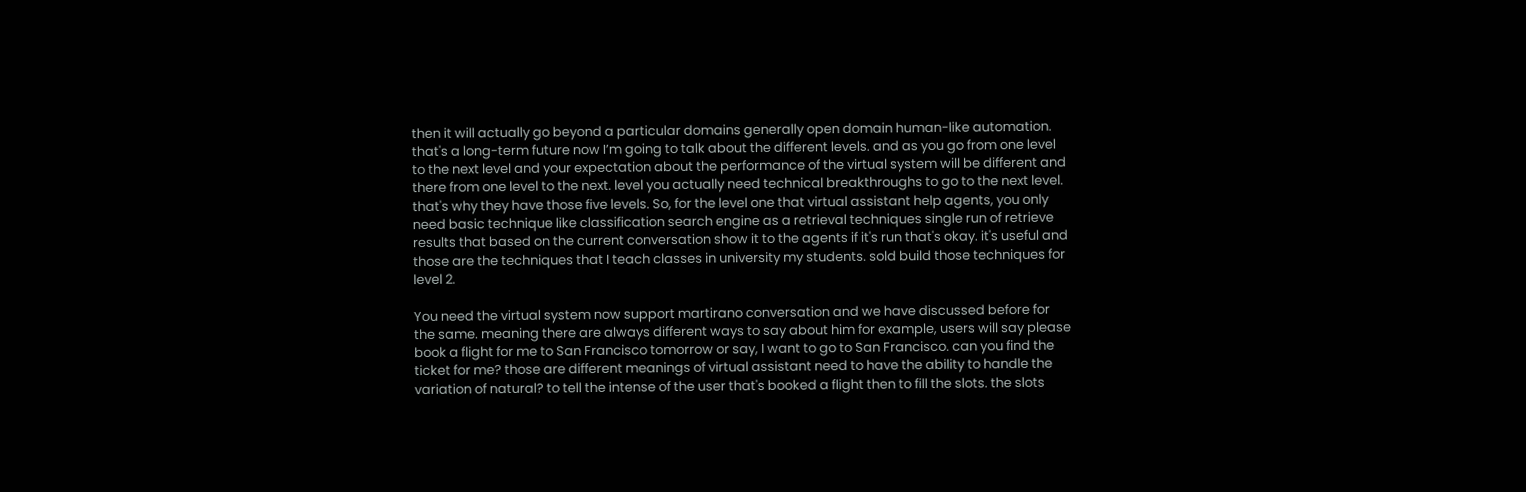then it will actually go beyond a particular domains generally open domain human-like automation. that's a long-term future now I’m going to talk about the different levels. and as you go from one level to the next level and your expectation about the performance of the virtual system will be different and there from one level to the next. level you actually need technical breakthroughs to go to the next level. that's why they have those five levels. So, for the level one that virtual assistant help agents, you only need basic technique like classification search engine as a retrieval techniques single run of retrieve results that based on the current conversation show it to the agents if it's run that's okay. it's useful and those are the techniques that I teach classes in university my students. sold build those techniques for level 2.

You need the virtual system now support martirano conversation and we have discussed before for the same. meaning there are always different ways to say about him for example, users will say please book a flight for me to San Francisco tomorrow or say, I want to go to San Francisco. can you find the ticket for me? those are different meanings of virtual assistant need to have the ability to handle the variation of natural? to tell the intense of the user that's booked a flight then to fill the slots. the slots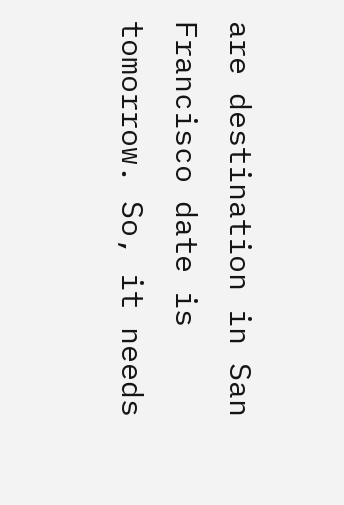are destination in San Francisco date is tomorrow. So, it needs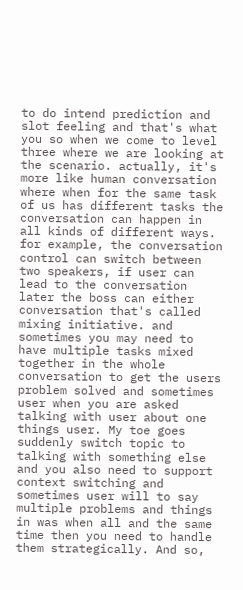to do intend prediction and slot feeling and that's what you so when we come to level three where we are looking at the scenario. actually, it's more like human conversation where when for the same task of us has different tasks the conversation can happen in all kinds of different ways. for example, the conversation control can switch between two speakers, if user can lead to the conversation later the boss can either conversation that's called mixing initiative. and sometimes you may need to have multiple tasks mixed together in the whole conversation to get the users problem solved and sometimes user when you are asked talking with user about one things user. My toe goes suddenly switch topic to talking with something else and you also need to support context switching and sometimes user will to say multiple problems and things in was when all and the same time then you need to handle them strategically. And so,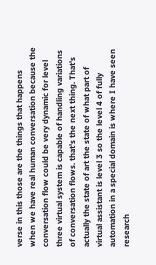verse in this those are the things that happens when we have real human conversation because the conversation flow could be very dynamic for level three virtual system is capable of handling variations of conversation flows. that's the next thing. That's actually the state of art the state of what part of virtual assistant is level 3 so the level 4 of fully automation in a special domain is where I have seen research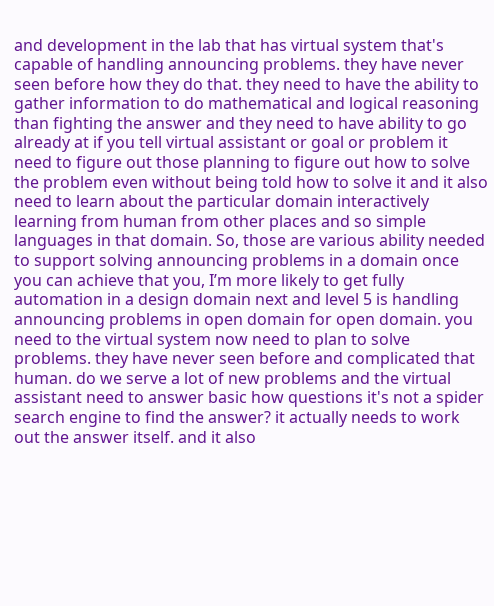and development in the lab that has virtual system that's capable of handling announcing problems. they have never seen before how they do that. they need to have the ability to gather information to do mathematical and logical reasoning than fighting the answer and they need to have ability to go already at if you tell virtual assistant or goal or problem it need to figure out those planning to figure out how to solve the problem even without being told how to solve it and it also need to learn about the particular domain interactively learning from human from other places and so simple languages in that domain. So, those are various ability needed to support solving announcing problems in a domain once you can achieve that you, I’m more likely to get fully automation in a design domain next and level 5 is handling announcing problems in open domain for open domain. you need to the virtual system now need to plan to solve problems. they have never seen before and complicated that human. do we serve a lot of new problems and the virtual assistant need to answer basic how questions it's not a spider search engine to find the answer? it actually needs to work out the answer itself. and it also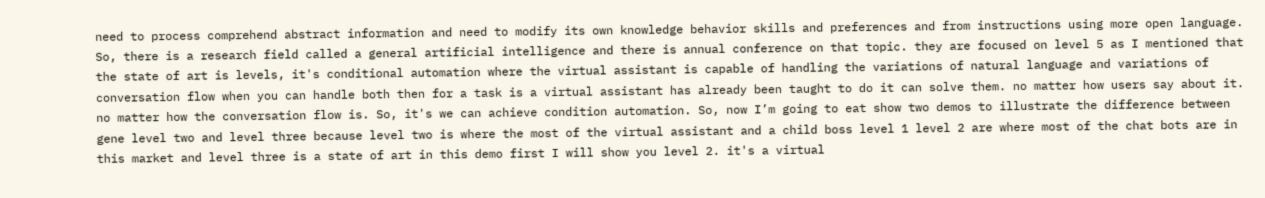need to process comprehend abstract information and need to modify its own knowledge behavior skills and preferences and from instructions using more open language. So, there is a research field called a general artificial intelligence and there is annual conference on that topic. they are focused on level 5 as I mentioned that the state of art is levels, it's conditional automation where the virtual assistant is capable of handling the variations of natural language and variations of conversation flow when you can handle both then for a task is a virtual assistant has already been taught to do it can solve them. no matter how users say about it. no matter how the conversation flow is. So, it's we can achieve condition automation. So, now I’m going to eat show two demos to illustrate the difference between gene level two and level three because level two is where the most of the virtual assistant and a child boss level 1 level 2 are where most of the chat bots are in this market and level three is a state of art in this demo first I will show you level 2. it's a virtual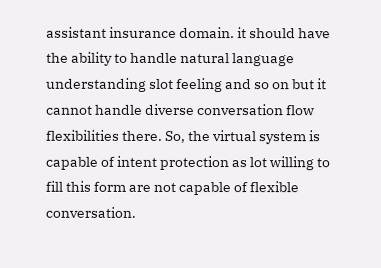assistant insurance domain. it should have the ability to handle natural language understanding slot feeling and so on but it cannot handle diverse conversation flow flexibilities there. So, the virtual system is capable of intent protection as lot willing to fill this form are not capable of flexible conversation.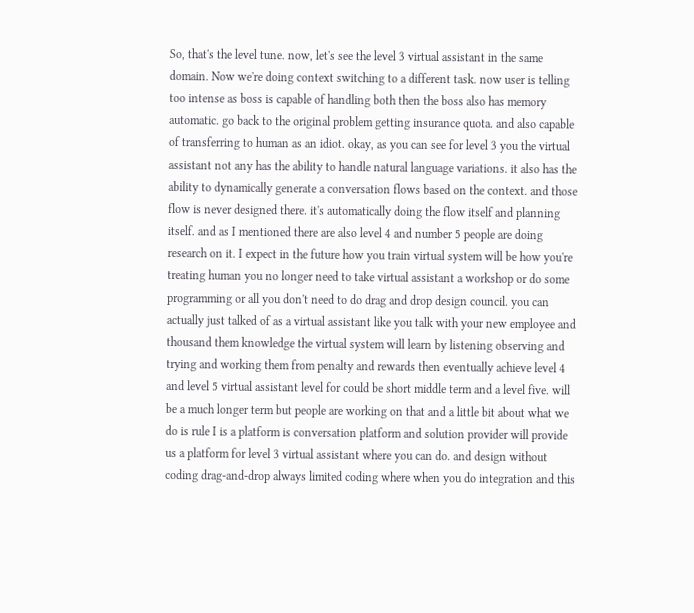So, that's the level tune. now, let's see the level 3 virtual assistant in the same domain. Now we're doing context switching to a different task. now user is telling too intense as boss is capable of handling both then the boss also has memory automatic. go back to the original problem getting insurance quota. and also capable of transferring to human as an idiot. okay, as you can see for level 3 you the virtual assistant not any has the ability to handle natural language variations. it also has the ability to dynamically generate a conversation flows based on the context. and those flow is never designed there. it's automatically doing the flow itself and planning itself. and as I mentioned there are also level 4 and number 5 people are doing research on it. I expect in the future how you train virtual system will be how you're treating human you no longer need to take virtual assistant a workshop or do some programming or all you don't need to do drag and drop design council. you can actually just talked of as a virtual assistant like you talk with your new employee and thousand them knowledge the virtual system will learn by listening observing and trying and working them from penalty and rewards then eventually achieve level 4 and level 5 virtual assistant level for could be short middle term and a level five. will be a much longer term but people are working on that and a little bit about what we do is rule I is a platform is conversation platform and solution provider will provide us a platform for level 3 virtual assistant where you can do. and design without coding drag-and-drop always limited coding where when you do integration and this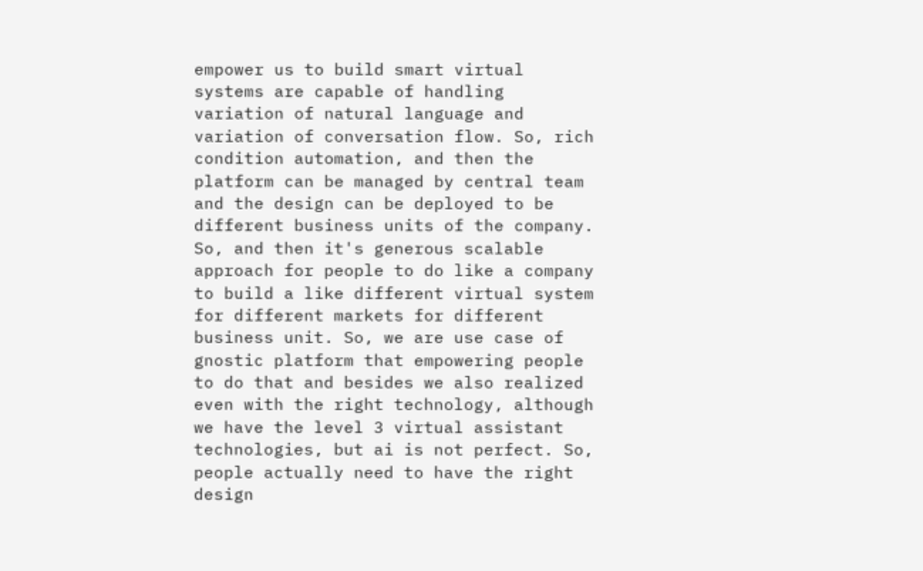empower us to build smart virtual systems are capable of handling variation of natural language and variation of conversation flow. So, rich condition automation, and then the platform can be managed by central team and the design can be deployed to be different business units of the company. So, and then it's generous scalable approach for people to do like a company to build a like different virtual system for different markets for different business unit. So, we are use case of gnostic platform that empowering people to do that and besides we also realized even with the right technology, although we have the level 3 virtual assistant technologies, but ai is not perfect. So, people actually need to have the right design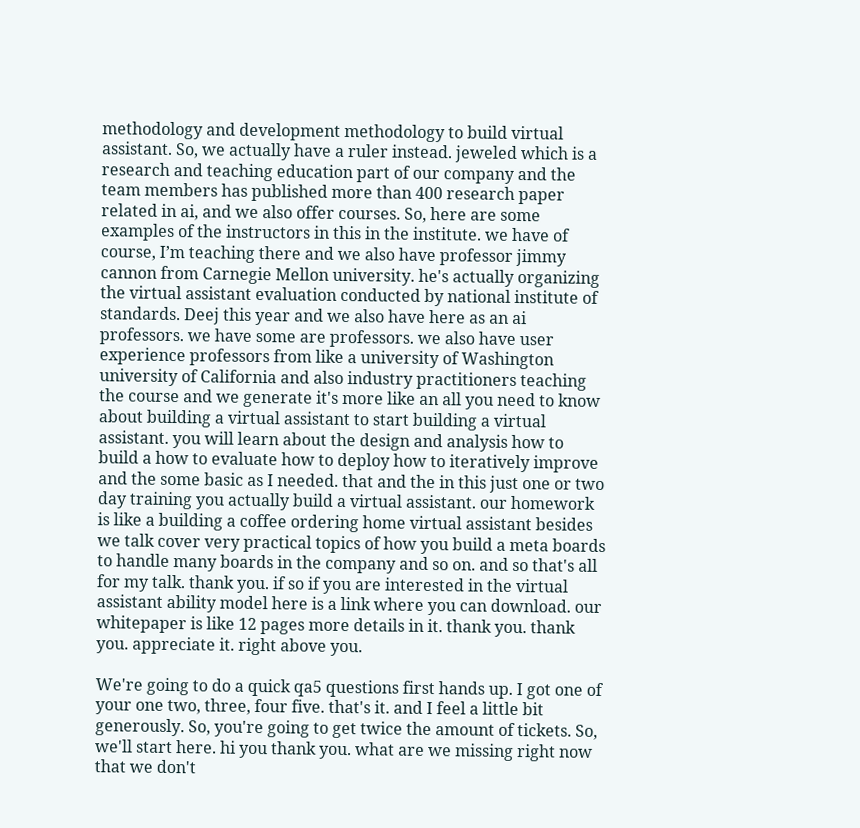methodology and development methodology to build virtual assistant. So, we actually have a ruler instead. jeweled which is a research and teaching education part of our company and the team members has published more than 400 research paper related in ai, and we also offer courses. So, here are some examples of the instructors in this in the institute. we have of course, I’m teaching there and we also have professor jimmy cannon from Carnegie Mellon university. he's actually organizing the virtual assistant evaluation conducted by national institute of standards. Deej this year and we also have here as an ai professors. we have some are professors. we also have user experience professors from like a university of Washington university of California and also industry practitioners teaching the course and we generate it's more like an all you need to know about building a virtual assistant to start building a virtual assistant. you will learn about the design and analysis how to build a how to evaluate how to deploy how to iteratively improve and the some basic as I needed. that and the in this just one or two day training you actually build a virtual assistant. our homework is like a building a coffee ordering home virtual assistant besides we talk cover very practical topics of how you build a meta boards to handle many boards in the company and so on. and so that's all for my talk. thank you. if so if you are interested in the virtual assistant ability model here is a link where you can download. our whitepaper is like 12 pages more details in it. thank you. thank you. appreciate it. right above you.

We're going to do a quick qa5 questions first hands up. I got one of your one two, three, four five. that's it. and I feel a little bit generously. So, you're going to get twice the amount of tickets. So, we'll start here. hi you thank you. what are we missing right now that we don't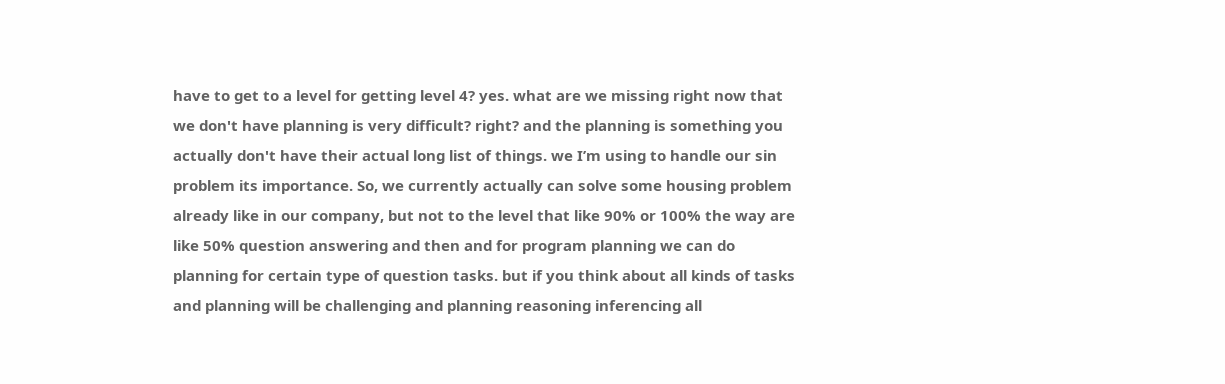have to get to a level for getting level 4? yes. what are we missing right now that we don't have planning is very difficult? right? and the planning is something you actually don't have their actual long list of things. we I’m using to handle our sin problem its importance. So, we currently actually can solve some housing problem already like in our company, but not to the level that like 90% or 100% the way are like 50% question answering and then and for program planning we can do planning for certain type of question tasks. but if you think about all kinds of tasks and planning will be challenging and planning reasoning inferencing all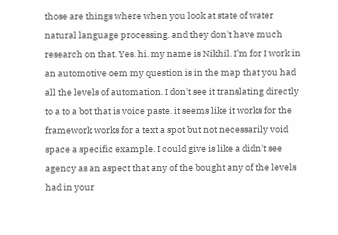those are things where when you look at state of water natural language processing. and they don't have much research on that. Yes. hi. my name is Nikhil. I’m for I work in an automotive oem my question is in the map that you had all the levels of automation. I don't see it translating directly to a to a bot that is voice paste. it seems like it works for the framework works for a text a spot but not necessarily void space a specific example. I could give is like a didn't see agency as an aspect that any of the bought any of the levels had in your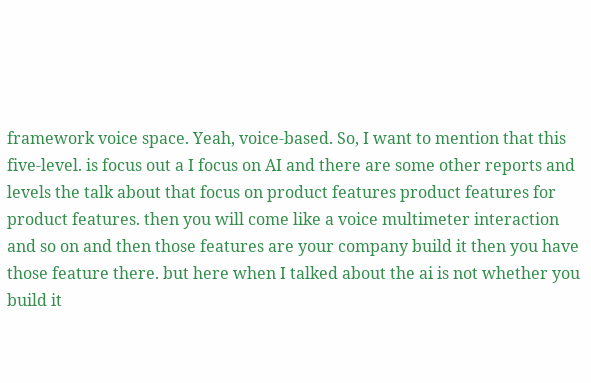framework voice space. Yeah, voice-based. So, I want to mention that this five-level. is focus out a I focus on AI and there are some other reports and levels the talk about that focus on product features product features for product features. then you will come like a voice multimeter interaction and so on and then those features are your company build it then you have those feature there. but here when I talked about the ai is not whether you build it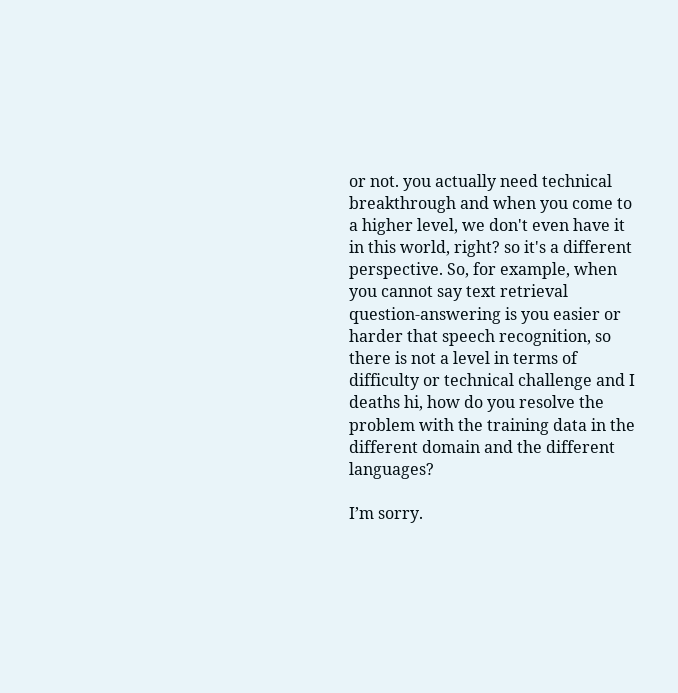or not. you actually need technical breakthrough and when you come to a higher level, we don't even have it in this world, right? so it's a different perspective. So, for example, when you cannot say text retrieval question-answering is you easier or harder that speech recognition, so there is not a level in terms of difficulty or technical challenge and I deaths hi, how do you resolve the problem with the training data in the different domain and the different languages?

I’m sorry.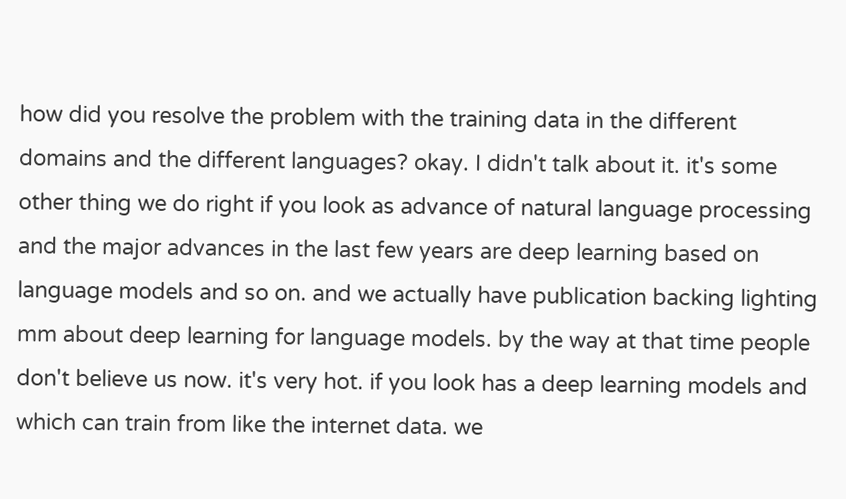how did you resolve the problem with the training data in the different domains and the different languages? okay. I didn't talk about it. it's some other thing we do right if you look as advance of natural language processing and the major advances in the last few years are deep learning based on language models and so on. and we actually have publication backing lighting mm about deep learning for language models. by the way at that time people don't believe us now. it's very hot. if you look has a deep learning models and which can train from like the internet data. we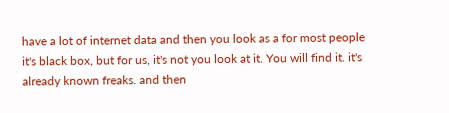have a lot of internet data and then you look as a for most people it's black box, but for us, it's not you look at it. You will find it. it's already known freaks. and then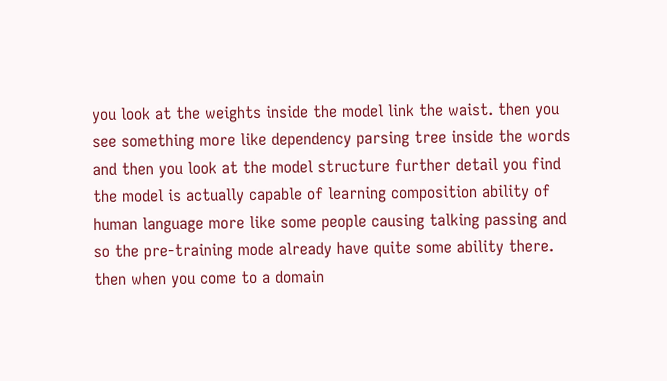you look at the weights inside the model link the waist. then you see something more like dependency parsing tree inside the words and then you look at the model structure further detail you find the model is actually capable of learning composition ability of human language more like some people causing talking passing and so the pre-training mode already have quite some ability there. then when you come to a domain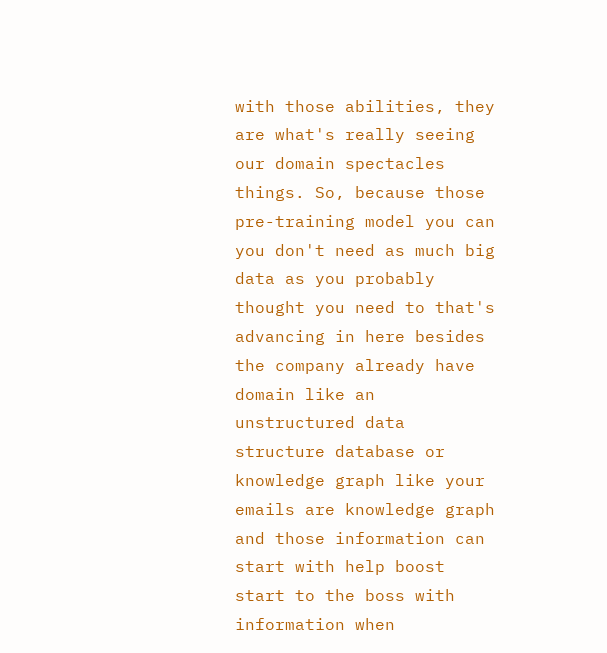with those abilities, they are what's really seeing our domain spectacles things. So, because those pre-training model you can you don't need as much big data as you probably thought you need to that's advancing in here besides the company already have domain like an unstructured data structure database or knowledge graph like your emails are knowledge graph and those information can start with help boost start to the boss with information when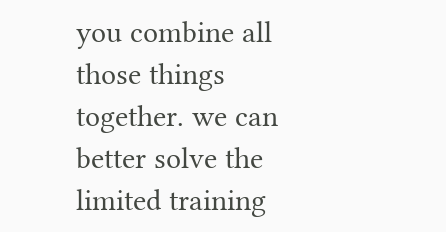you combine all those things together. we can better solve the limited training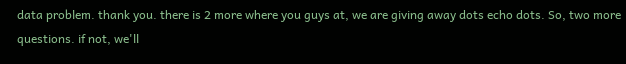data problem. thank you. there is 2 more where you guys at, we are giving away dots echo dots. So, two more questions. if not, we'll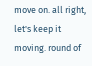move on. all right, let's keep it moving. round of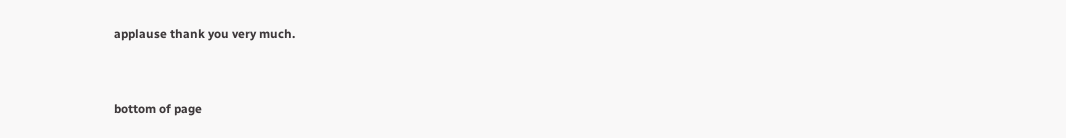applause thank you very much.



bottom of page